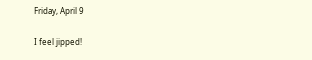Friday, April 9

I feel jipped!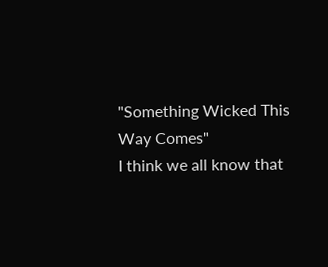"Something Wicked This Way Comes"
I think we all know that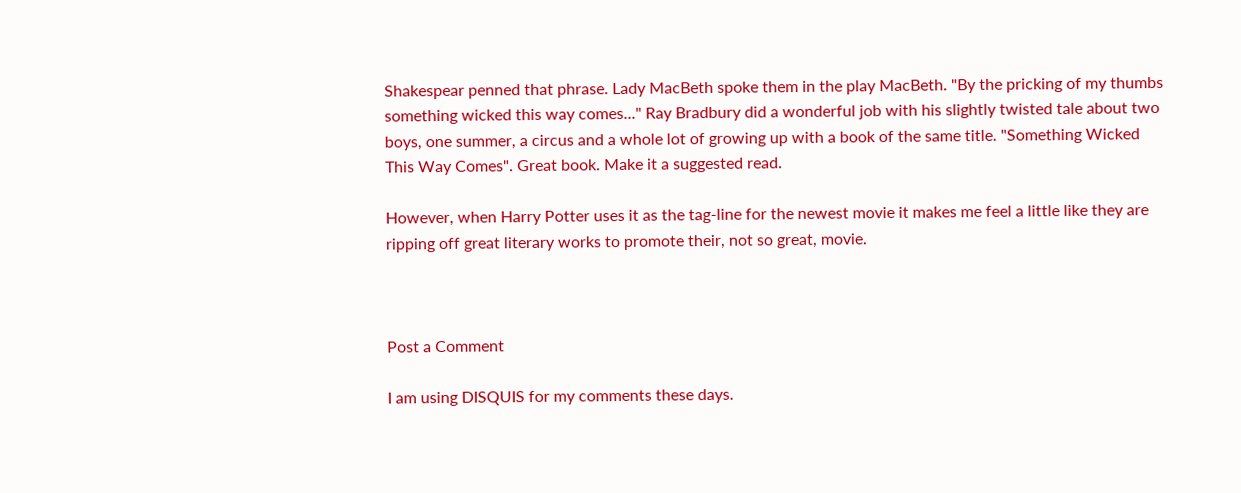Shakespear penned that phrase. Lady MacBeth spoke them in the play MacBeth. "By the pricking of my thumbs something wicked this way comes..." Ray Bradbury did a wonderful job with his slightly twisted tale about two boys, one summer, a circus and a whole lot of growing up with a book of the same title. "Something Wicked This Way Comes". Great book. Make it a suggested read.

However, when Harry Potter uses it as the tag-line for the newest movie it makes me feel a little like they are ripping off great literary works to promote their, not so great, movie.



Post a Comment

I am using DISQUIS for my comments these days.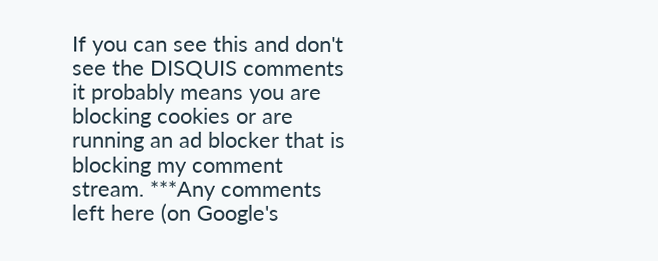If you can see this and don't see the DISQUIS comments it probably means you are blocking cookies or are running an ad blocker that is blocking my comment stream. ***Any comments left here (on Google's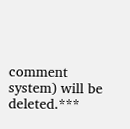comment system) will be deleted.***